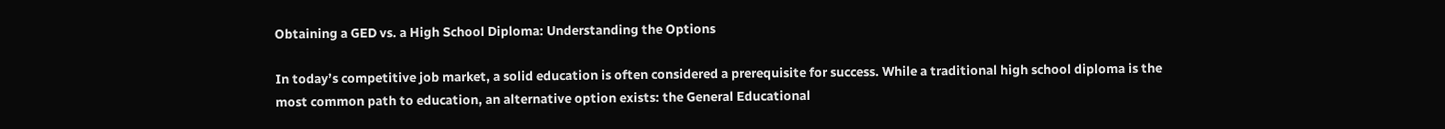Obtaining a GED vs. a High School Diploma: Understanding the Options

In today’s competitive job market, a solid education is often considered a prerequisite for success. While a traditional high school diploma is the most common path to education, an alternative option exists: the General Educational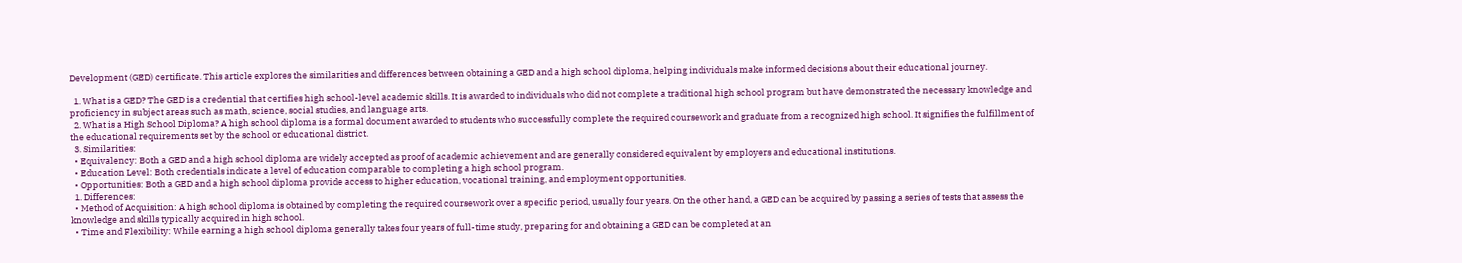Development (GED) certificate. This article explores the similarities and differences between obtaining a GED and a high school diploma, helping individuals make informed decisions about their educational journey.

  1. What is a GED? The GED is a credential that certifies high school-level academic skills. It is awarded to individuals who did not complete a traditional high school program but have demonstrated the necessary knowledge and proficiency in subject areas such as math, science, social studies, and language arts.
  2. What is a High School Diploma? A high school diploma is a formal document awarded to students who successfully complete the required coursework and graduate from a recognized high school. It signifies the fulfillment of the educational requirements set by the school or educational district.
  3. Similarities:
  • Equivalency: Both a GED and a high school diploma are widely accepted as proof of academic achievement and are generally considered equivalent by employers and educational institutions.
  • Education Level: Both credentials indicate a level of education comparable to completing a high school program.
  • Opportunities: Both a GED and a high school diploma provide access to higher education, vocational training, and employment opportunities.
  1. Differences:
  • Method of Acquisition: A high school diploma is obtained by completing the required coursework over a specific period, usually four years. On the other hand, a GED can be acquired by passing a series of tests that assess the knowledge and skills typically acquired in high school.
  • Time and Flexibility: While earning a high school diploma generally takes four years of full-time study, preparing for and obtaining a GED can be completed at an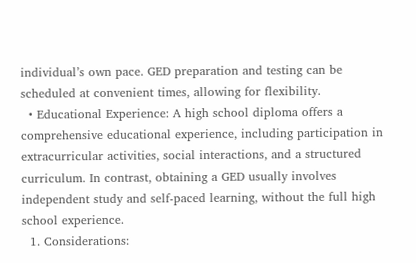individual’s own pace. GED preparation and testing can be scheduled at convenient times, allowing for flexibility.
  • Educational Experience: A high school diploma offers a comprehensive educational experience, including participation in extracurricular activities, social interactions, and a structured curriculum. In contrast, obtaining a GED usually involves independent study and self-paced learning, without the full high school experience.
  1. Considerations: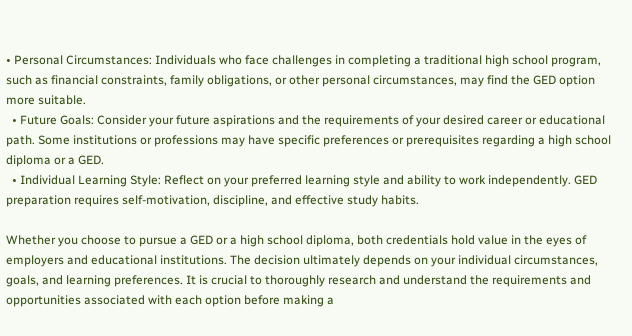• Personal Circumstances: Individuals who face challenges in completing a traditional high school program, such as financial constraints, family obligations, or other personal circumstances, may find the GED option more suitable.
  • Future Goals: Consider your future aspirations and the requirements of your desired career or educational path. Some institutions or professions may have specific preferences or prerequisites regarding a high school diploma or a GED.
  • Individual Learning Style: Reflect on your preferred learning style and ability to work independently. GED preparation requires self-motivation, discipline, and effective study habits.

Whether you choose to pursue a GED or a high school diploma, both credentials hold value in the eyes of employers and educational institutions. The decision ultimately depends on your individual circumstances, goals, and learning preferences. It is crucial to thoroughly research and understand the requirements and opportunities associated with each option before making a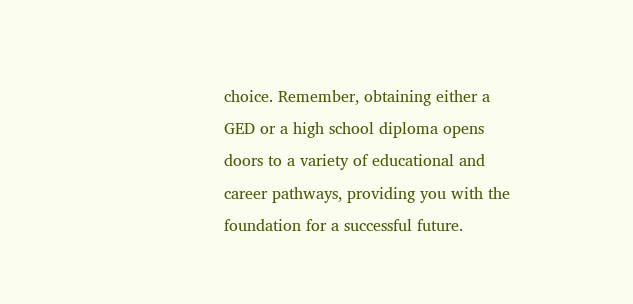choice. Remember, obtaining either a GED or a high school diploma opens doors to a variety of educational and career pathways, providing you with the foundation for a successful future.